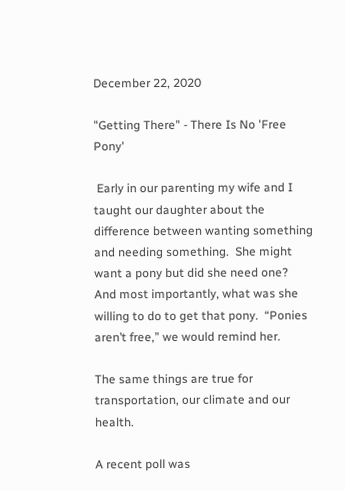December 22, 2020

"Getting There" - There Is No 'Free Pony'

 Early in our parenting my wife and I taught our daughter about the difference between wanting something and needing something.  She might want a pony but did she need one?  And most importantly, what was she willing to do to get that pony.  “Ponies aren’t free,” we would remind her.

The same things are true for transportation, our climate and our health.

A recent poll was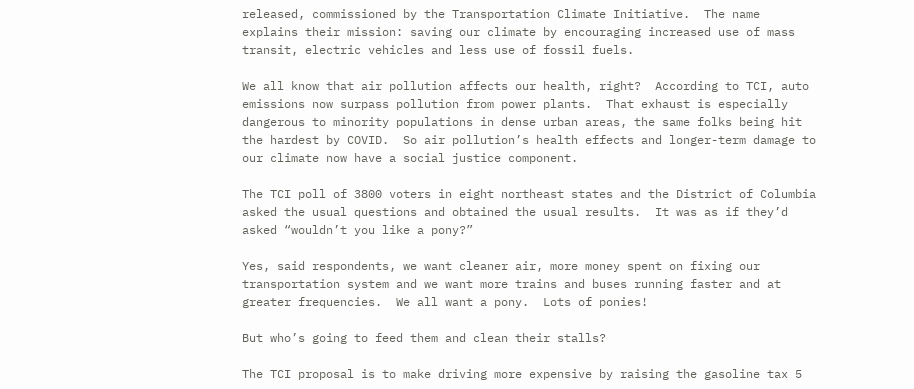released, commissioned by the Transportation Climate Initiative.  The name explains their mission: saving our climate by encouraging increased use of mass transit, electric vehicles and less use of fossil fuels.

We all know that air pollution affects our health, right?  According to TCI, auto emissions now surpass pollution from power plants.  That exhaust is especially dangerous to minority populations in dense urban areas, the same folks being hit the hardest by COVID.  So air pollution’s health effects and longer-term damage to our climate now have a social justice component.

The TCI poll of 3800 voters in eight northeast states and the District of Columbia asked the usual questions and obtained the usual results.  It was as if they’d asked “wouldn’t you like a pony?”

Yes, said respondents, we want cleaner air, more money spent on fixing our transportation system and we want more trains and buses running faster and at greater frequencies.  We all want a pony.  Lots of ponies!

But who’s going to feed them and clean their stalls?

The TCI proposal is to make driving more expensive by raising the gasoline tax 5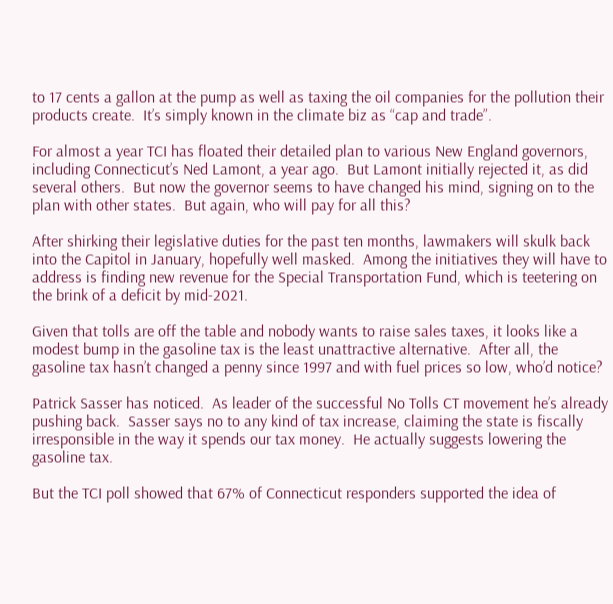to 17 cents a gallon at the pump as well as taxing the oil companies for the pollution their products create.  It’s simply known in the climate biz as “cap and trade”.

For almost a year TCI has floated their detailed plan to various New England governors, including Connecticut’s Ned Lamont, a year ago.  But Lamont initially rejected it, as did several others.  But now the governor seems to have changed his mind, signing on to the plan with other states.  But again, who will pay for all this?

After shirking their legislative duties for the past ten months, lawmakers will skulk back into the Capitol in January, hopefully well masked.  Among the initiatives they will have to address is finding new revenue for the Special Transportation Fund, which is teetering on the brink of a deficit by mid-2021.

Given that tolls are off the table and nobody wants to raise sales taxes, it looks like a modest bump in the gasoline tax is the least unattractive alternative.  After all, the gasoline tax hasn’t changed a penny since 1997 and with fuel prices so low, who’d notice?

Patrick Sasser has noticed.  As leader of the successful No Tolls CT movement he’s already pushing back.  Sasser says no to any kind of tax increase, claiming the state is fiscally irresponsible in the way it spends our tax money.  He actually suggests lowering the gasoline tax.

But the TCI poll showed that 67% of Connecticut responders supported the idea of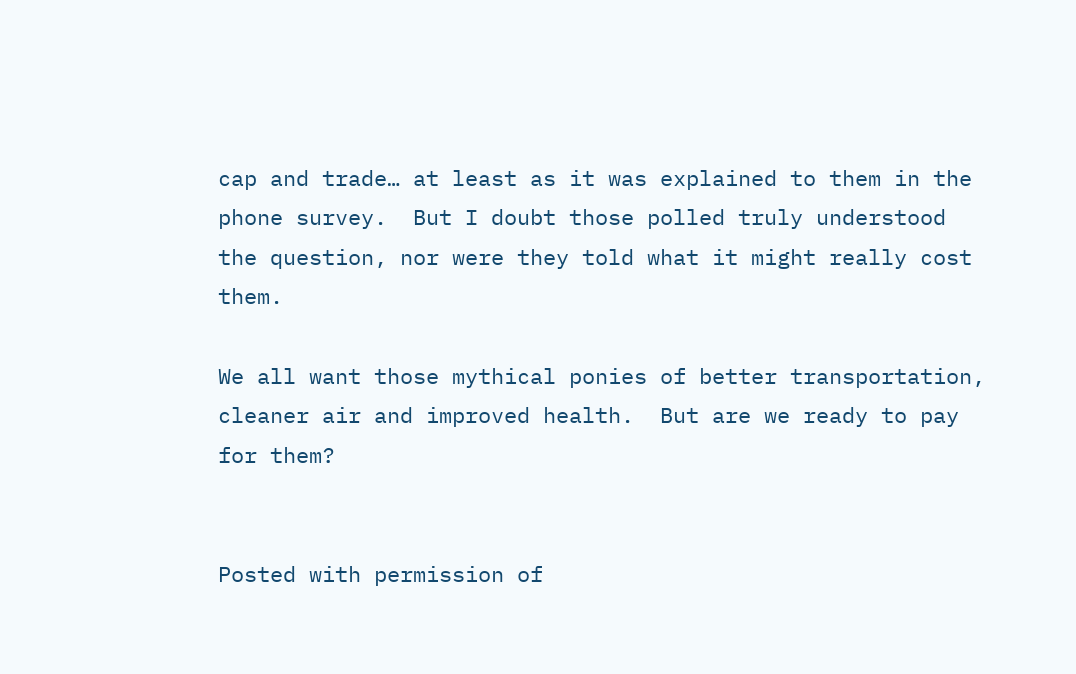cap and trade… at least as it was explained to them in the phone survey.  But I doubt those polled truly understood the question, nor were they told what it might really cost them.

We all want those mythical ponies of better transportation, cleaner air and improved health.  But are we ready to pay for them?


Posted with permission of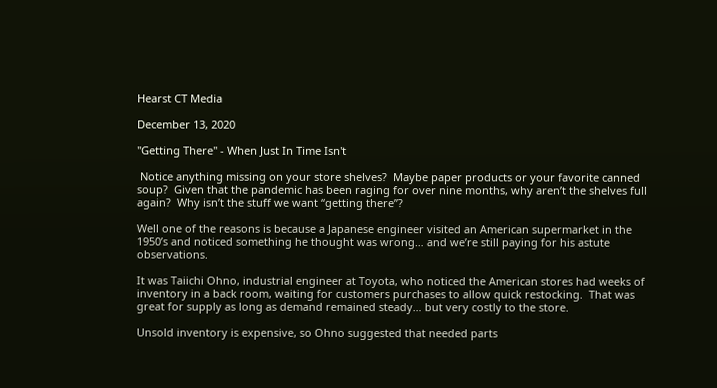Hearst CT Media

December 13, 2020

"Getting There" - When Just In Time Isn't

 Notice anything missing on your store shelves?  Maybe paper products or your favorite canned soup?  Given that the pandemic has been raging for over nine months, why aren’t the shelves full again?  Why isn’t the stuff we want “getting there”?

Well one of the reasons is because a Japanese engineer visited an American supermarket in the 1950’s and noticed something he thought was wrong… and we’re still paying for his astute observations.

It was Taiichi Ohno, industrial engineer at Toyota, who noticed the American stores had weeks of inventory in a back room, waiting for customers purchases to allow quick restocking.  That was great for supply as long as demand remained steady… but very costly to the store.

Unsold inventory is expensive, so Ohno suggested that needed parts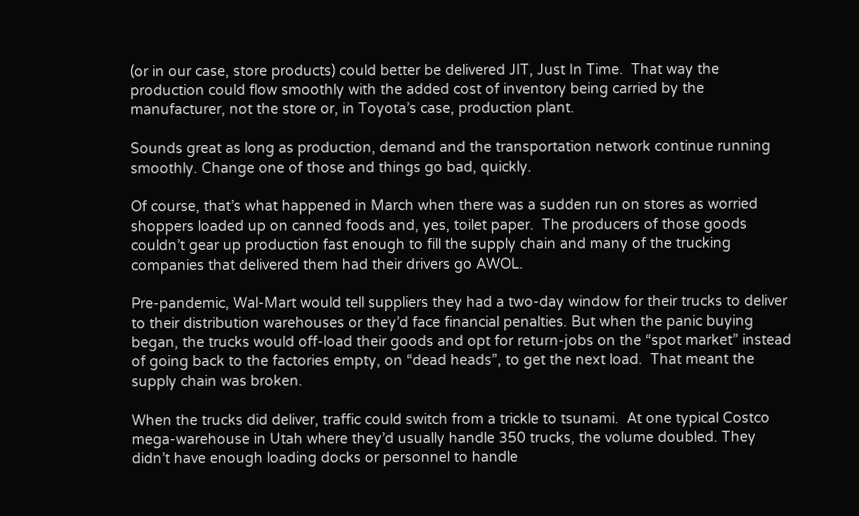(or in our case, store products) could better be delivered JIT, Just In Time.  That way the production could flow smoothly with the added cost of inventory being carried by the manufacturer, not the store or, in Toyota’s case, production plant.

Sounds great as long as production, demand and the transportation network continue running smoothly. Change one of those and things go bad, quickly.

Of course, that’s what happened in March when there was a sudden run on stores as worried shoppers loaded up on canned foods and, yes, toilet paper.  The producers of those goods couldn’t gear up production fast enough to fill the supply chain and many of the trucking companies that delivered them had their drivers go AWOL.

Pre-pandemic, Wal-Mart would tell suppliers they had a two-day window for their trucks to deliver to their distribution warehouses or they’d face financial penalties. But when the panic buying began, the trucks would off-load their goods and opt for return-jobs on the “spot market” instead of going back to the factories empty, on “dead heads”, to get the next load.  That meant the supply chain was broken.

When the trucks did deliver, traffic could switch from a trickle to tsunami.  At one typical Costco mega-warehouse in Utah where they’d usually handle 350 trucks, the volume doubled. They didn’t have enough loading docks or personnel to handle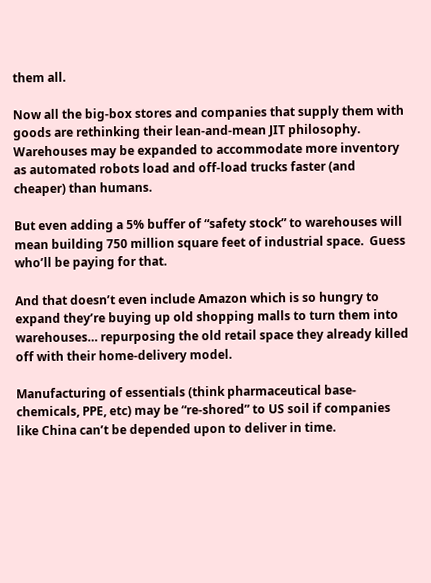them all.

Now all the big-box stores and companies that supply them with goods are rethinking their lean-and-mean JIT philosophy.  Warehouses may be expanded to accommodate more inventory as automated robots load and off-load trucks faster (and cheaper) than humans.

But even adding a 5% buffer of “safety stock” to warehouses will mean building 750 million square feet of industrial space.  Guess who’ll be paying for that.

And that doesn’t even include Amazon which is so hungry to expand they’re buying up old shopping malls to turn them into warehouses… repurposing the old retail space they already killed off with their home-delivery model.

Manufacturing of essentials (think pharmaceutical base-chemicals, PPE, etc) may be “re-shored” to US soil if companies like China can’t be depended upon to deliver in time.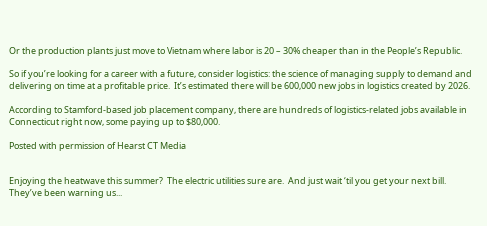Or the production plants just move to Vietnam where labor is 20 – 30% cheaper than in the People’s Republic.

So if you’re looking for a career with a future, consider logistics: the science of managing supply to demand and delivering on time at a profitable price.  It’s estimated there will be 600,000 new jobs in logistics created by 2026.

According to Stamford-based job placement company, there are hundreds of logistics-related jobs available in Connecticut right now, some paying up to $80,000.

Posted with permission of Hearst CT Media


Enjoying the heatwave this summer?  The electric utilities sure are.  And just wait ‘til you get your next bill.   They’ve been warning us...